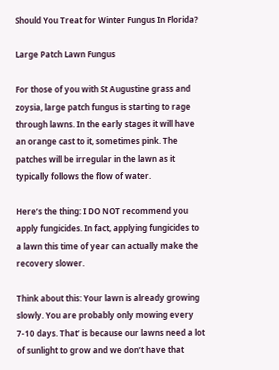Should You Treat for Winter Fungus In Florida?

Large Patch Lawn Fungus

For those of you with St Augustine grass and zoysia, large patch fungus is starting to rage through lawns. In the early stages it will have an orange cast to it, sometimes pink. The patches will be irregular in the lawn as it typically follows the flow of water.

Here’s the thing: I DO NOT recommend you apply fungicides. In fact, applying fungicides to a lawn this time of year can actually make the recovery slower.

Think about this: Your lawn is already growing slowly. You are probably only mowing every 7-10 days. That’ is because our lawns need a lot of sunlight to grow and we don’t have that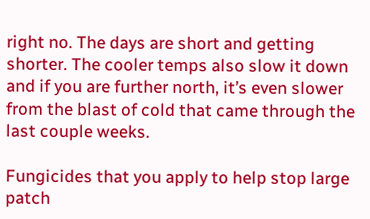right no. The days are short and getting shorter. The cooler temps also slow it down and if you are further north, it’s even slower from the blast of cold that came through the last couple weeks.

Fungicides that you apply to help stop large patch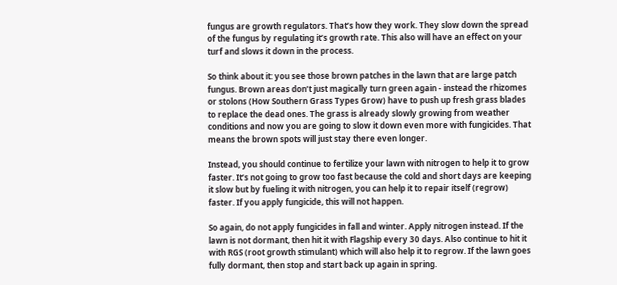fungus are growth regulators. That’s how they work. They slow down the spread of the fungus by regulating it’s growth rate. This also will have an effect on your turf and slows it down in the process.

So think about it: you see those brown patches in the lawn that are large patch fungus. Brown areas don’t just magically turn green again - instead the rhizomes or stolons (How Southern Grass Types Grow) have to push up fresh grass blades to replace the dead ones. The grass is already slowly growing from weather conditions and now you are going to slow it down even more with fungicides. That means the brown spots will just stay there even longer.

Instead, you should continue to fertilize your lawn with nitrogen to help it to grow faster. It’s not going to grow too fast because the cold and short days are keeping it slow but by fueling it with nitrogen, you can help it to repair itself (regrow) faster. If you apply fungicide, this will not happen.

So again, do not apply fungicides in fall and winter. Apply nitrogen instead. If the lawn is not dormant, then hit it with Flagship every 30 days. Also continue to hit it with RGS (root growth stimulant) which will also help it to regrow. If the lawn goes fully dormant, then stop and start back up again in spring.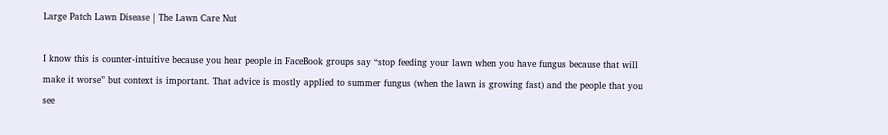Large Patch Lawn Disease | The Lawn Care Nut

I know this is counter-intuitive because you hear people in FaceBook groups say “stop feeding your lawn when you have fungus because that will make it worse” but context is important. That advice is mostly applied to summer fungus (when the lawn is growing fast) and the people that you see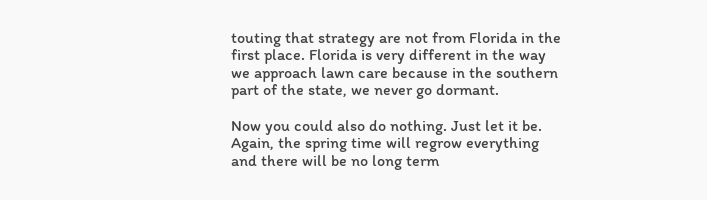touting that strategy are not from Florida in the first place. Florida is very different in the way we approach lawn care because in the southern part of the state, we never go dormant.

Now you could also do nothing. Just let it be. Again, the spring time will regrow everything and there will be no long term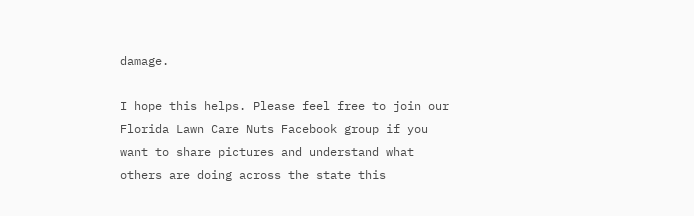damage.

I hope this helps. Please feel free to join our Florida Lawn Care Nuts Facebook group if you want to share pictures and understand what others are doing across the state this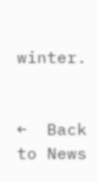winter.


←  Back to News